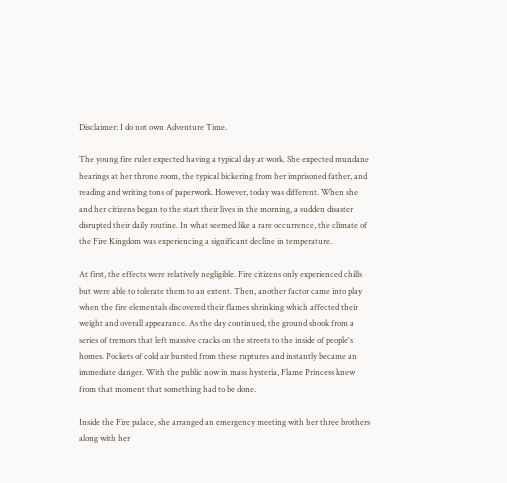Disclaimer: I do not own Adventure Time.

The young fire ruler expected having a typical day at work. She expected mundane hearings at her throne room, the typical bickering from her imprisoned father, and reading and writing tons of paperwork. However, today was different. When she and her citizens began to the start their lives in the morning, a sudden disaster disrupted their daily routine. In what seemed like a rare occurrence, the climate of the Fire Kingdom was experiencing a significant decline in temperature.

At first, the effects were relatively negligible. Fire citizens only experienced chills but were able to tolerate them to an extent. Then, another factor came into play when the fire elementals discovered their flames shrinking which affected their weight and overall appearance. As the day continued, the ground shook from a series of tremors that left massive cracks on the streets to the inside of people's homes. Pockets of cold air bursted from these ruptures and instantly became an immediate danger. With the public now in mass hysteria, Flame Princess knew from that moment that something had to be done.

Inside the Fire palace, she arranged an emergency meeting with her three brothers along with her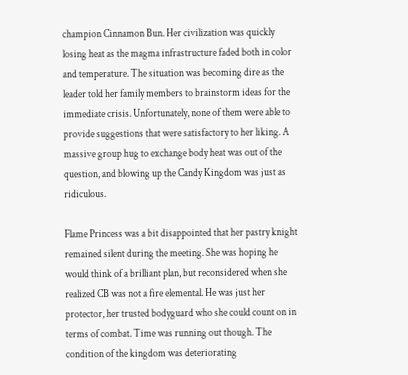champion Cinnamon Bun. Her civilization was quickly losing heat as the magma infrastructure faded both in color and temperature. The situation was becoming dire as the leader told her family members to brainstorm ideas for the immediate crisis. Unfortunately, none of them were able to provide suggestions that were satisfactory to her liking. A massive group hug to exchange body heat was out of the question, and blowing up the Candy Kingdom was just as ridiculous.

Flame Princess was a bit disappointed that her pastry knight remained silent during the meeting. She was hoping he would think of a brilliant plan, but reconsidered when she realized CB was not a fire elemental. He was just her protector, her trusted bodyguard who she could count on in terms of combat. Time was running out though. The condition of the kingdom was deteriorating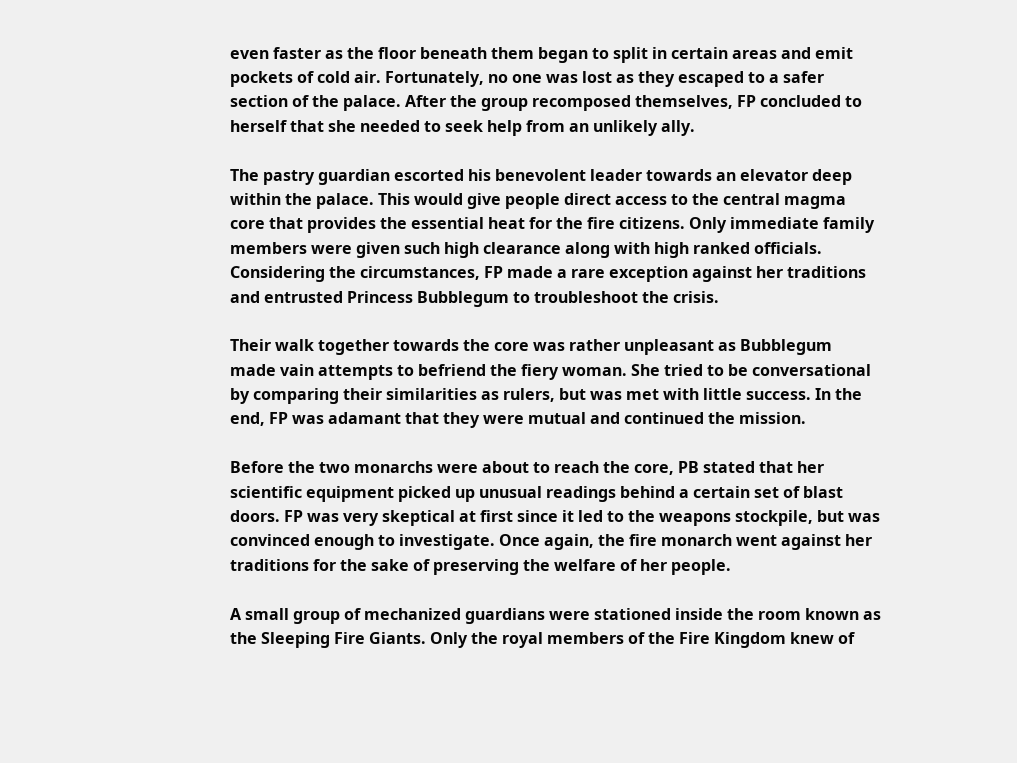even faster as the floor beneath them began to split in certain areas and emit pockets of cold air. Fortunately, no one was lost as they escaped to a safer section of the palace. After the group recomposed themselves, FP concluded to herself that she needed to seek help from an unlikely ally.

The pastry guardian escorted his benevolent leader towards an elevator deep within the palace. This would give people direct access to the central magma core that provides the essential heat for the fire citizens. Only immediate family members were given such high clearance along with high ranked officials. Considering the circumstances, FP made a rare exception against her traditions and entrusted Princess Bubblegum to troubleshoot the crisis.

Their walk together towards the core was rather unpleasant as Bubblegum made vain attempts to befriend the fiery woman. She tried to be conversational by comparing their similarities as rulers, but was met with little success. In the end, FP was adamant that they were mutual and continued the mission.

Before the two monarchs were about to reach the core, PB stated that her scientific equipment picked up unusual readings behind a certain set of blast doors. FP was very skeptical at first since it led to the weapons stockpile, but was convinced enough to investigate. Once again, the fire monarch went against her traditions for the sake of preserving the welfare of her people.

A small group of mechanized guardians were stationed inside the room known as the Sleeping Fire Giants. Only the royal members of the Fire Kingdom knew of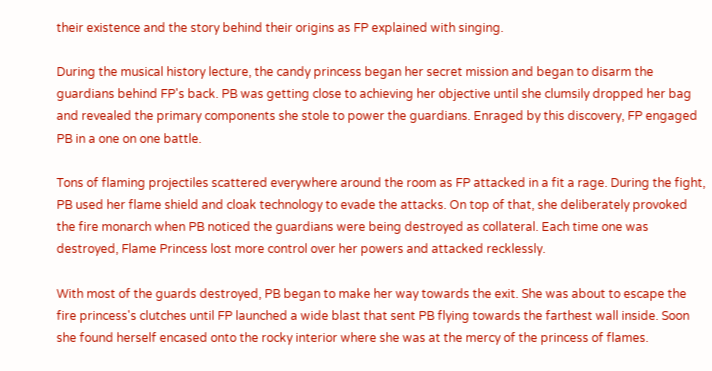their existence and the story behind their origins as FP explained with singing.

During the musical history lecture, the candy princess began her secret mission and began to disarm the guardians behind FP's back. PB was getting close to achieving her objective until she clumsily dropped her bag and revealed the primary components she stole to power the guardians. Enraged by this discovery, FP engaged PB in a one on one battle.

Tons of flaming projectiles scattered everywhere around the room as FP attacked in a fit a rage. During the fight, PB used her flame shield and cloak technology to evade the attacks. On top of that, she deliberately provoked the fire monarch when PB noticed the guardians were being destroyed as collateral. Each time one was destroyed, Flame Princess lost more control over her powers and attacked recklessly.

With most of the guards destroyed, PB began to make her way towards the exit. She was about to escape the fire princess's clutches until FP launched a wide blast that sent PB flying towards the farthest wall inside. Soon she found herself encased onto the rocky interior where she was at the mercy of the princess of flames.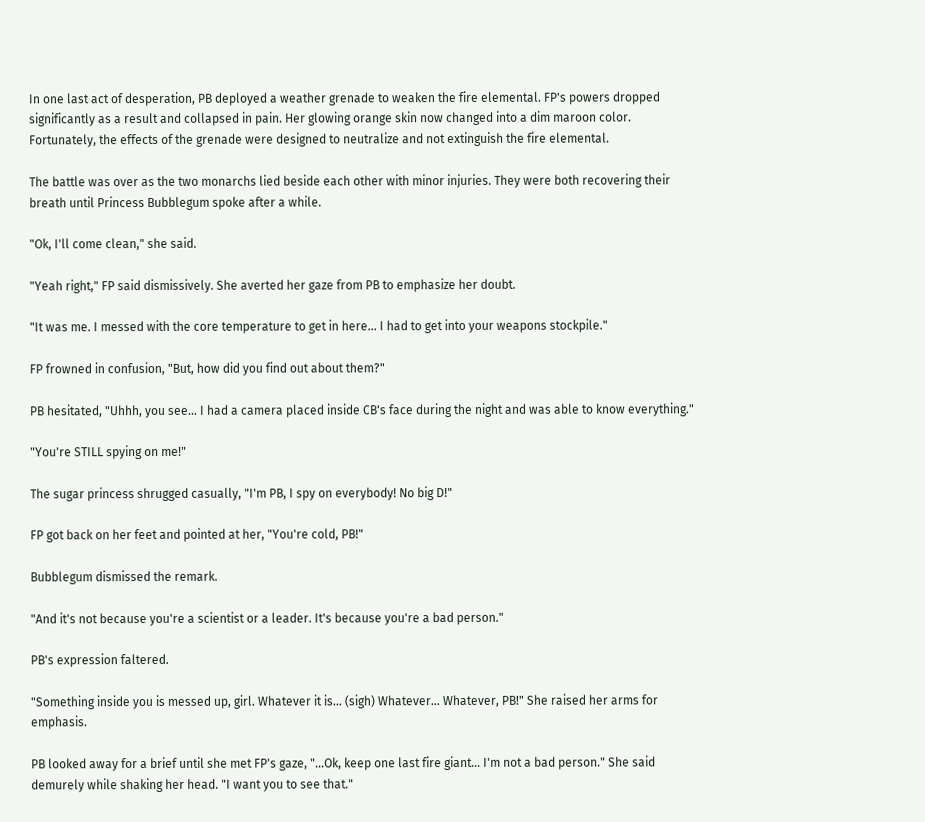In one last act of desperation, PB deployed a weather grenade to weaken the fire elemental. FP's powers dropped significantly as a result and collapsed in pain. Her glowing orange skin now changed into a dim maroon color. Fortunately, the effects of the grenade were designed to neutralize and not extinguish the fire elemental.

The battle was over as the two monarchs lied beside each other with minor injuries. They were both recovering their breath until Princess Bubblegum spoke after a while.

"Ok, I'll come clean," she said.

"Yeah right," FP said dismissively. She averted her gaze from PB to emphasize her doubt.

"It was me. I messed with the core temperature to get in here... I had to get into your weapons stockpile."

FP frowned in confusion, "But, how did you find out about them?"

PB hesitated, "Uhhh, you see... I had a camera placed inside CB's face during the night and was able to know everything."

"You're STILL spying on me!"

The sugar princess shrugged casually, "I'm PB, I spy on everybody! No big D!"

FP got back on her feet and pointed at her, "You're cold, PB!"

Bubblegum dismissed the remark.

"And it's not because you're a scientist or a leader. It's because you're a bad person."

PB's expression faltered.

"Something inside you is messed up, girl. Whatever it is... (sigh) Whatever... Whatever, PB!" She raised her arms for emphasis.

PB looked away for a brief until she met FP's gaze, "...Ok, keep one last fire giant... I'm not a bad person." She said demurely while shaking her head. "I want you to see that."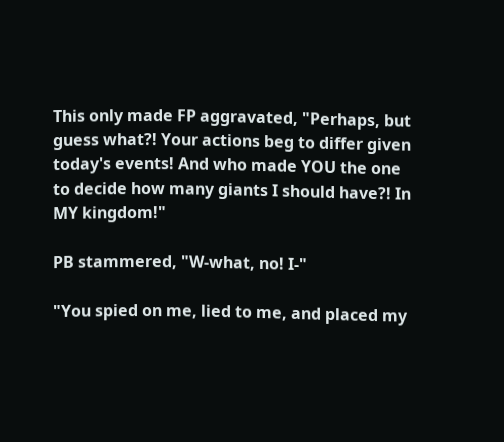This only made FP aggravated, "Perhaps, but guess what?! Your actions beg to differ given today's events! And who made YOU the one to decide how many giants I should have?! In MY kingdom!"

PB stammered, "W-what, no! I-"

"You spied on me, lied to me, and placed my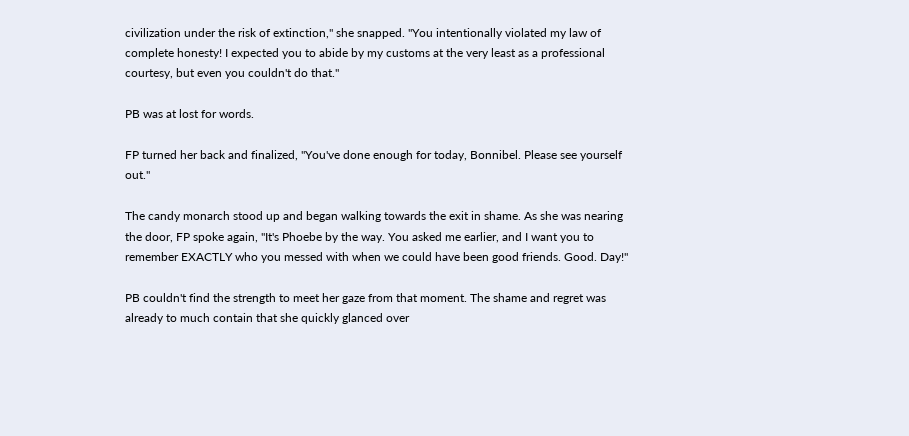civilization under the risk of extinction," she snapped. "You intentionally violated my law of complete honesty! I expected you to abide by my customs at the very least as a professional courtesy, but even you couldn't do that."

PB was at lost for words.

FP turned her back and finalized, "You've done enough for today, Bonnibel. Please see yourself out."

The candy monarch stood up and began walking towards the exit in shame. As she was nearing the door, FP spoke again, "It's Phoebe by the way. You asked me earlier, and I want you to remember EXACTLY who you messed with when we could have been good friends. Good. Day!"

PB couldn't find the strength to meet her gaze from that moment. The shame and regret was already to much contain that she quickly glanced over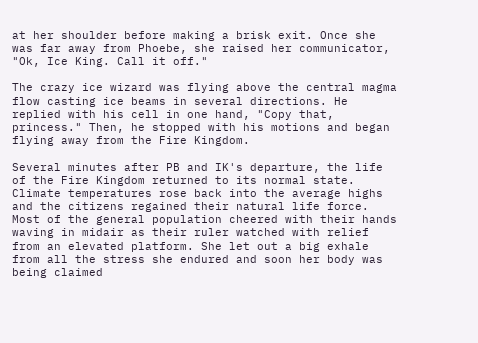at her shoulder before making a brisk exit. Once she was far away from Phoebe, she raised her communicator, "Ok, Ice King. Call it off."

The crazy ice wizard was flying above the central magma flow casting ice beams in several directions. He replied with his cell in one hand, "Copy that, princess." Then, he stopped with his motions and began flying away from the Fire Kingdom.

Several minutes after PB and IK's departure, the life of the Fire Kingdom returned to its normal state. Climate temperatures rose back into the average highs and the citizens regained their natural life force. Most of the general population cheered with their hands waving in midair as their ruler watched with relief from an elevated platform. She let out a big exhale from all the stress she endured and soon her body was being claimed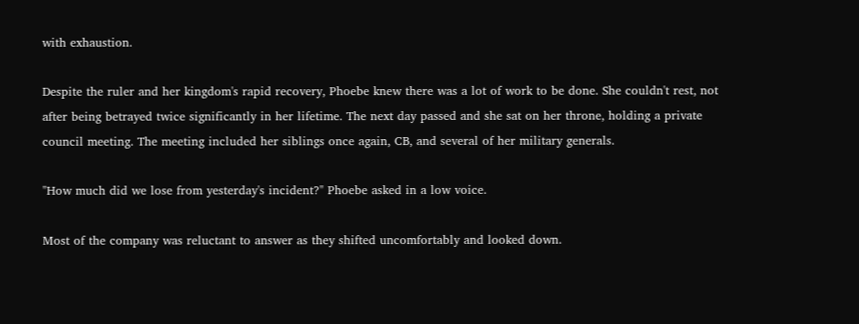with exhaustion.

Despite the ruler and her kingdom's rapid recovery, Phoebe knew there was a lot of work to be done. She couldn't rest, not after being betrayed twice significantly in her lifetime. The next day passed and she sat on her throne, holding a private council meeting. The meeting included her siblings once again, CB, and several of her military generals.

"How much did we lose from yesterday's incident?" Phoebe asked in a low voice.

Most of the company was reluctant to answer as they shifted uncomfortably and looked down.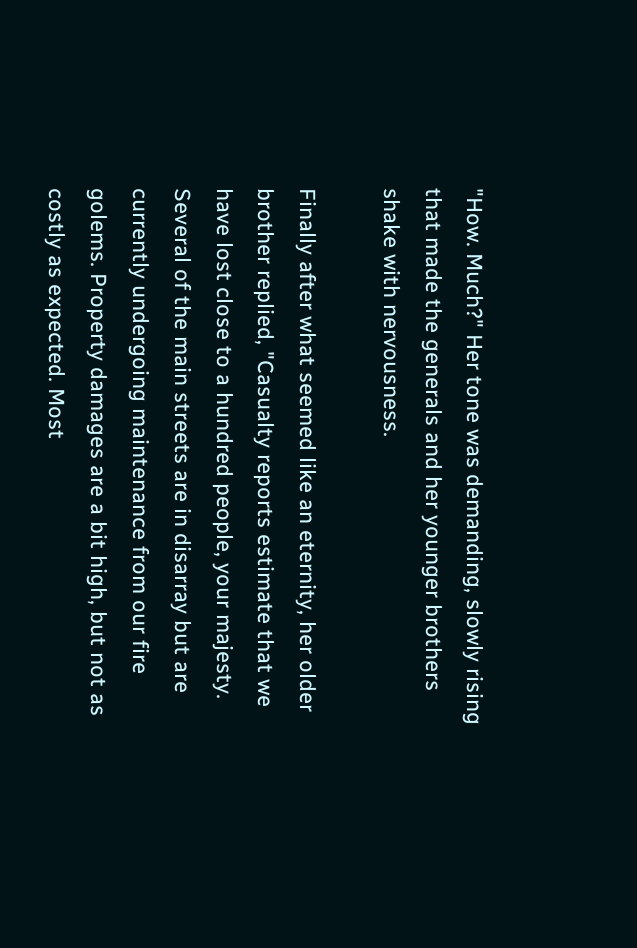"How. Much?" Her tone was demanding, slowly rising that made the generals and her younger brothers shake with nervousness.

Finally after what seemed like an eternity, her older brother replied, "Casualty reports estimate that we have lost close to a hundred people, your majesty. Several of the main streets are in disarray but are currently undergoing maintenance from our fire golems. Property damages are a bit high, but not as costly as expected. Most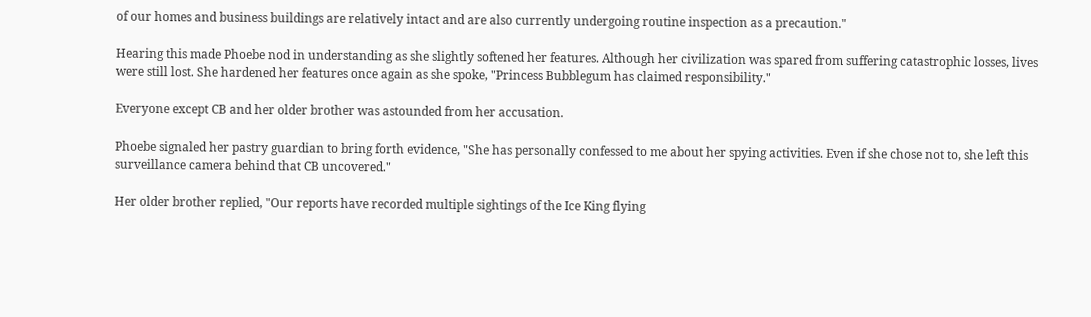of our homes and business buildings are relatively intact and are also currently undergoing routine inspection as a precaution."

Hearing this made Phoebe nod in understanding as she slightly softened her features. Although her civilization was spared from suffering catastrophic losses, lives were still lost. She hardened her features once again as she spoke, "Princess Bubblegum has claimed responsibility."

Everyone except CB and her older brother was astounded from her accusation.

Phoebe signaled her pastry guardian to bring forth evidence, "She has personally confessed to me about her spying activities. Even if she chose not to, she left this surveillance camera behind that CB uncovered."

Her older brother replied, "Our reports have recorded multiple sightings of the Ice King flying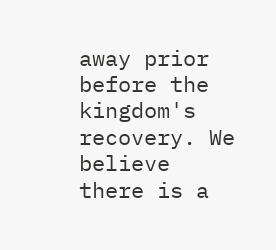away prior before the kingdom's recovery. We believe there is a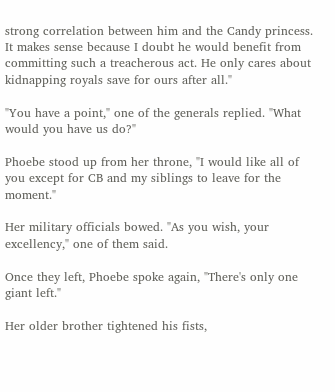strong correlation between him and the Candy princess. It makes sense because I doubt he would benefit from committing such a treacherous act. He only cares about kidnapping royals save for ours after all."

"You have a point," one of the generals replied. "What would you have us do?"

Phoebe stood up from her throne, "I would like all of you except for CB and my siblings to leave for the moment."

Her military officials bowed. "As you wish, your excellency," one of them said.

Once they left, Phoebe spoke again, "There's only one giant left."

Her older brother tightened his fists,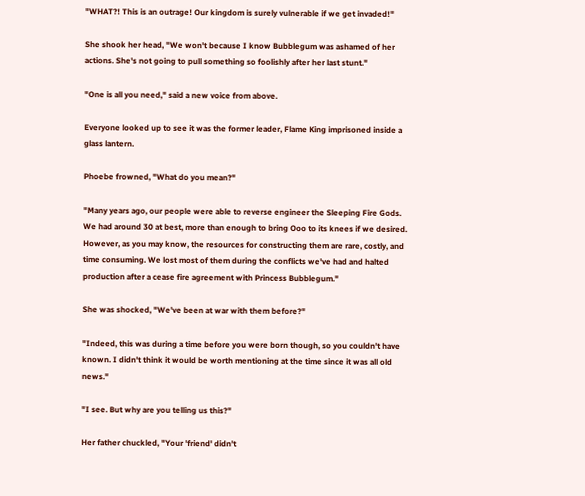"WHAT?! This is an outrage! Our kingdom is surely vulnerable if we get invaded!"

She shook her head, "We won't because I know Bubblegum was ashamed of her actions. She's not going to pull something so foolishly after her last stunt."

"One is all you need," said a new voice from above.

Everyone looked up to see it was the former leader, Flame King imprisoned inside a glass lantern.

Phoebe frowned, "What do you mean?"

"Many years ago, our people were able to reverse engineer the Sleeping Fire Gods. We had around 30 at best, more than enough to bring Ooo to its knees if we desired. However, as you may know, the resources for constructing them are rare, costly, and time consuming. We lost most of them during the conflicts we've had and halted production after a cease fire agreement with Princess Bubblegum."

She was shocked, "We've been at war with them before?"

"Indeed, this was during a time before you were born though, so you couldn't have known. I didn't think it would be worth mentioning at the time since it was all old news."

"I see. But why are you telling us this?"

Her father chuckled, "Your 'friend' didn't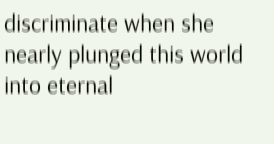discriminate when she nearly plunged this world into eternal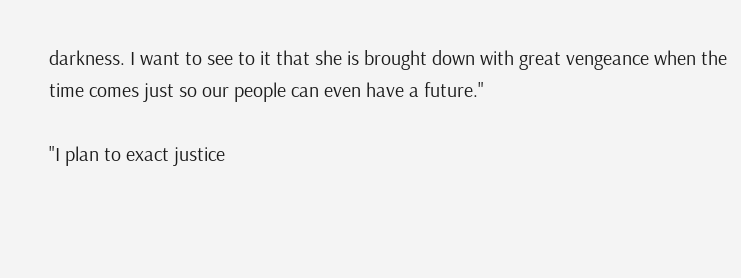darkness. I want to see to it that she is brought down with great vengeance when the time comes just so our people can even have a future."

"I plan to exact justice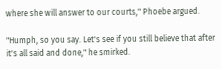where she will answer to our courts," Phoebe argued.

"Humph, so you say. Let's see if you still believe that after it's all said and done," he smirked.